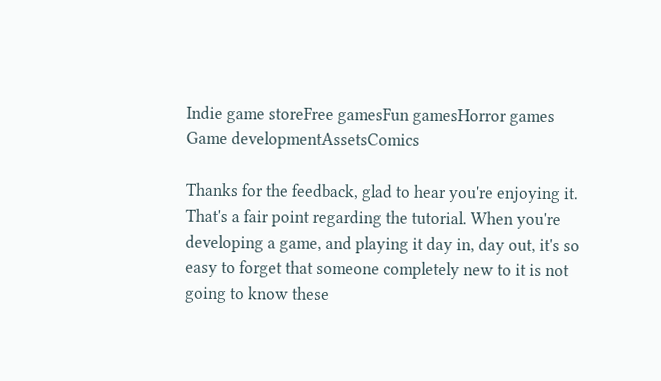Indie game storeFree gamesFun gamesHorror games
Game developmentAssetsComics

Thanks for the feedback, glad to hear you're enjoying it. That's a fair point regarding the tutorial. When you're developing a game, and playing it day in, day out, it's so easy to forget that someone completely new to it is not going to know these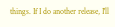things. If I do another release, I'll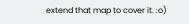extend that map to cover it. :o)